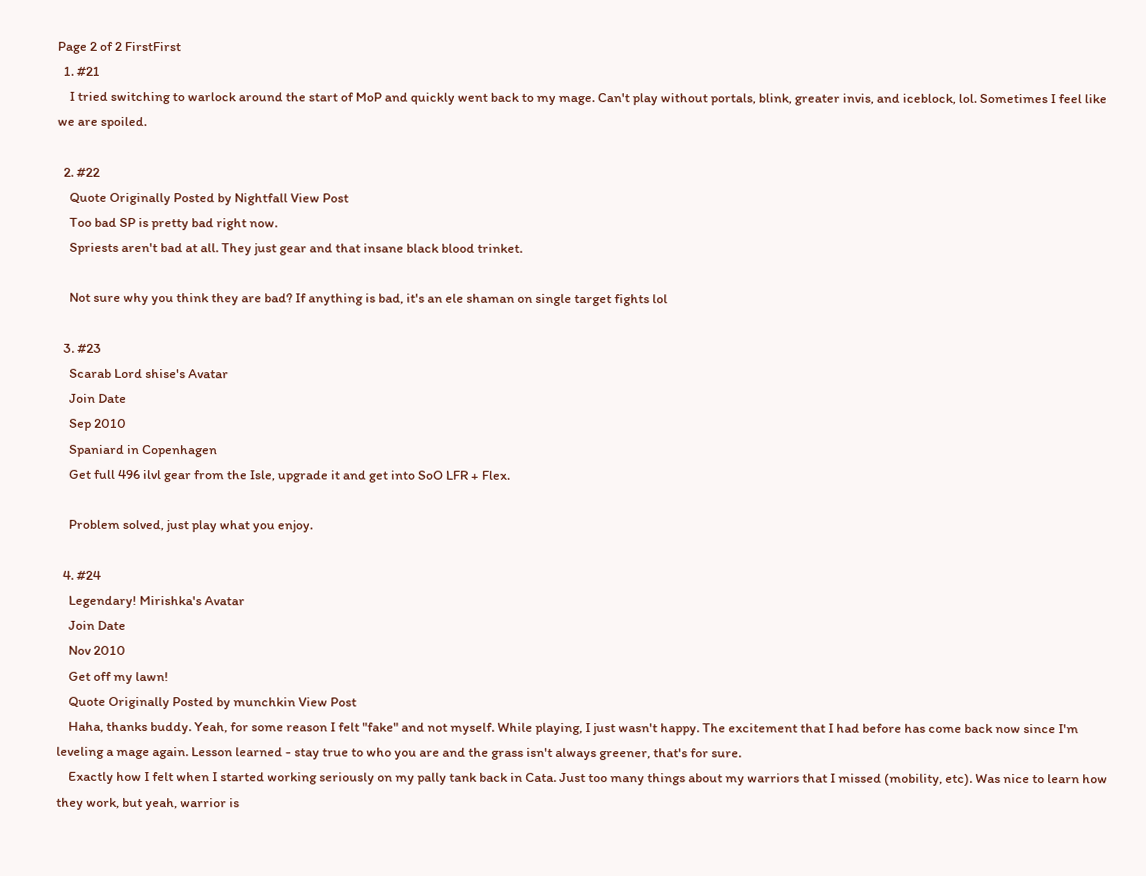Page 2 of 2 FirstFirst
  1. #21
    I tried switching to warlock around the start of MoP and quickly went back to my mage. Can't play without portals, blink, greater invis, and iceblock, lol. Sometimes I feel like we are spoiled.

  2. #22
    Quote Originally Posted by Nightfall View Post
    Too bad SP is pretty bad right now.
    Spriests aren't bad at all. They just gear and that insane black blood trinket.

    Not sure why you think they are bad? If anything is bad, it's an ele shaman on single target fights lol

  3. #23
    Scarab Lord shise's Avatar
    Join Date
    Sep 2010
    Spaniard in Copenhagen
    Get full 496 ilvl gear from the Isle, upgrade it and get into SoO LFR + Flex.

    Problem solved, just play what you enjoy.

  4. #24
    Legendary! Mirishka's Avatar
    Join Date
    Nov 2010
    Get off my lawn!
    Quote Originally Posted by munchkin View Post
    Haha, thanks buddy. Yeah, for some reason I felt "fake" and not myself. While playing, I just wasn't happy. The excitement that I had before has come back now since I'm leveling a mage again. Lesson learned - stay true to who you are and the grass isn't always greener, that's for sure.
    Exactly how I felt when I started working seriously on my pally tank back in Cata. Just too many things about my warriors that I missed (mobility, etc). Was nice to learn how they work, but yeah, warrior is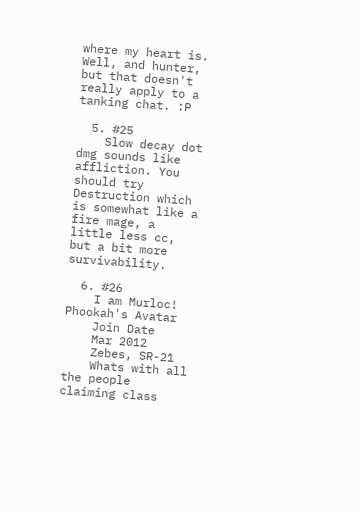where my heart is. Well, and hunter, but that doesn't really apply to a tanking chat. :P

  5. #25
    Slow decay dot dmg sounds like affliction. You should try Destruction which is somewhat like a fire mage, a little less cc, but a bit more survivability.

  6. #26
    I am Murloc! Phookah's Avatar
    Join Date
    Mar 2012
    Zebes, SR-21
    Whats with all the people claiming class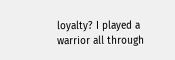loyalty? I played a warrior all through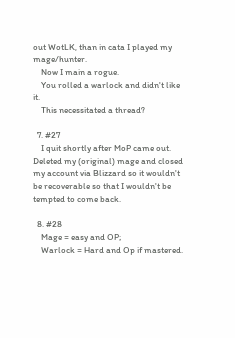out WotLK, than in cata I played my mage/hunter.
    Now I main a rogue.
    You rolled a warlock and didn't like it.
    This necessitated a thread?

  7. #27
    I quit shortly after MoP came out. Deleted my (original) mage and closed my account via Blizzard so it wouldn't be recoverable so that I wouldn't be tempted to come back.

  8. #28
    Mage = easy and OP;
    Warlock = Hard and Op if mastered.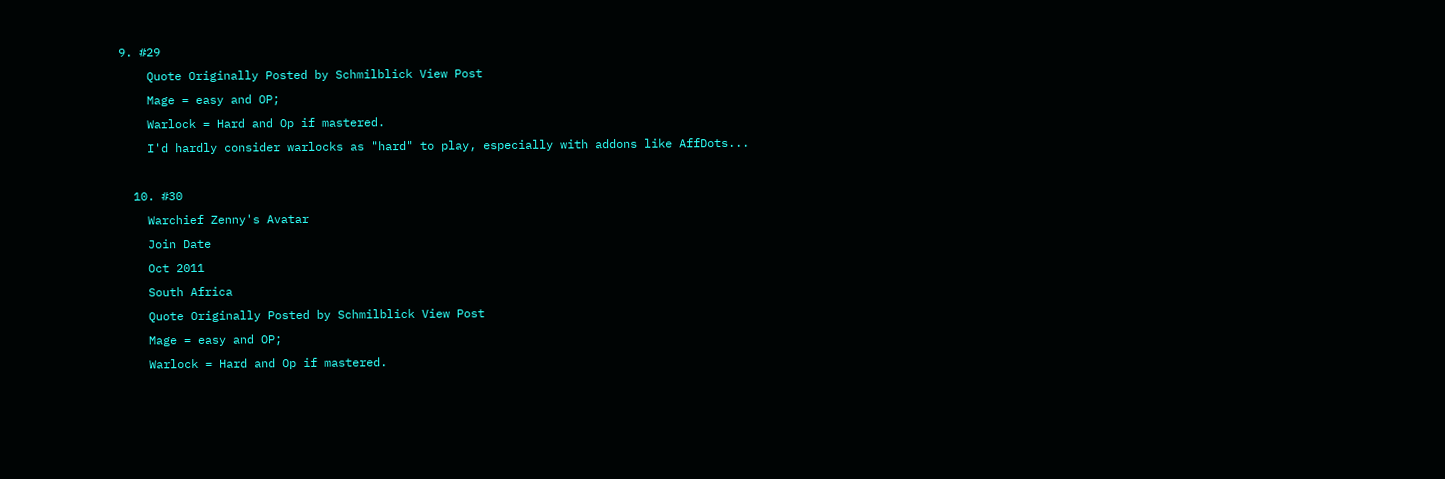9. #29
    Quote Originally Posted by Schmilblick View Post
    Mage = easy and OP;
    Warlock = Hard and Op if mastered.
    I'd hardly consider warlocks as "hard" to play, especially with addons like AffDots...

  10. #30
    Warchief Zenny's Avatar
    Join Date
    Oct 2011
    South Africa
    Quote Originally Posted by Schmilblick View Post
    Mage = easy and OP;
    Warlock = Hard and Op if mastered.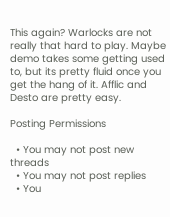This again? Warlocks are not really that hard to play. Maybe demo takes some getting used to, but its pretty fluid once you get the hang of it. Afflic and Desto are pretty easy.

Posting Permissions

  • You may not post new threads
  • You may not post replies
  • You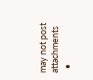may not post attachments
  •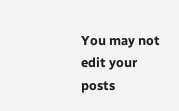You may not edit your posts